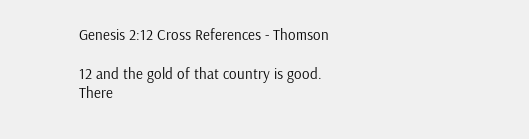Genesis 2:12 Cross References - Thomson

12 and the gold of that country is good. There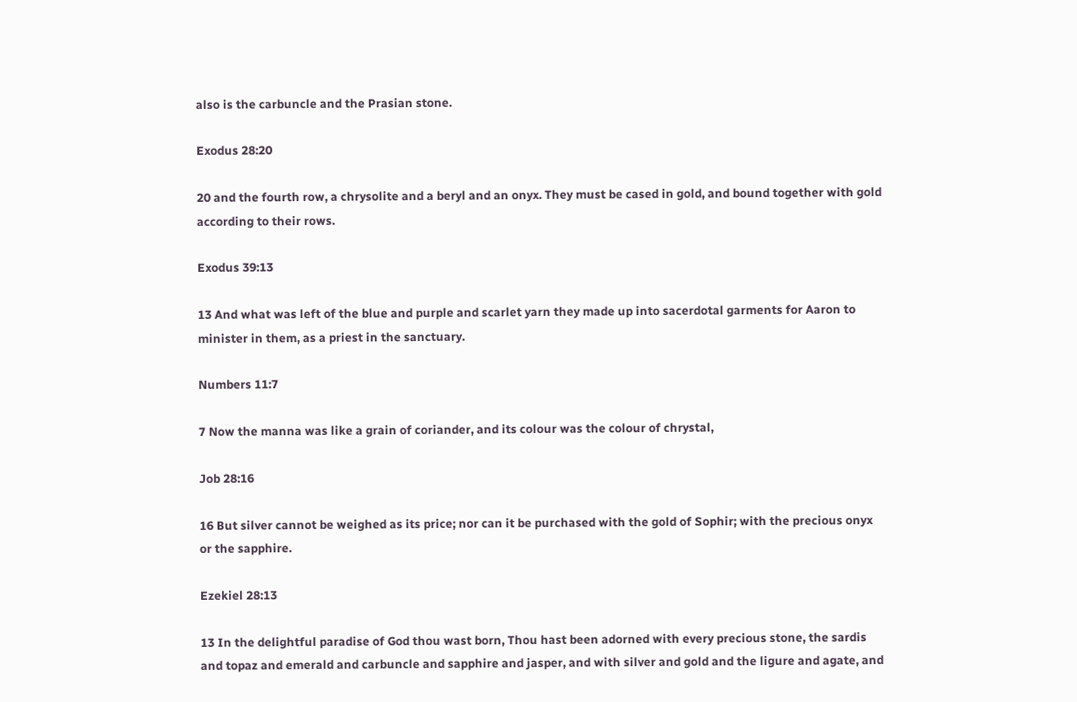also is the carbuncle and the Prasian stone.

Exodus 28:20

20 and the fourth row, a chrysolite and a beryl and an onyx. They must be cased in gold, and bound together with gold according to their rows.

Exodus 39:13

13 And what was left of the blue and purple and scarlet yarn they made up into sacerdotal garments for Aaron to minister in them, as a priest in the sanctuary.

Numbers 11:7

7 Now the manna was like a grain of coriander, and its colour was the colour of chrystal,

Job 28:16

16 But silver cannot be weighed as its price; nor can it be purchased with the gold of Sophir; with the precious onyx or the sapphire.

Ezekiel 28:13

13 In the delightful paradise of God thou wast born, Thou hast been adorned with every precious stone, the sardis and topaz and emerald and carbuncle and sapphire and jasper, and with silver and gold and the ligure and agate, and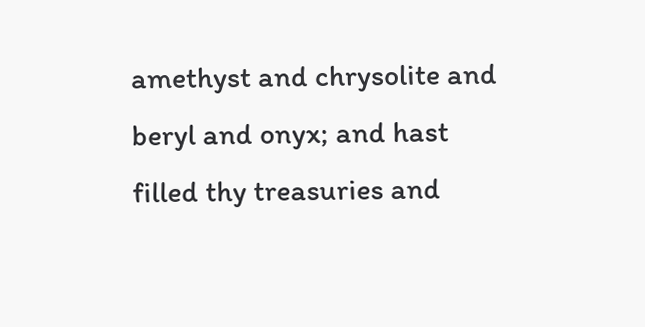amethyst and chrysolite and beryl and onyx; and hast filled thy treasuries and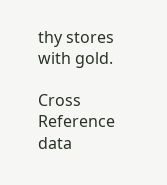thy stores with gold.

Cross Reference data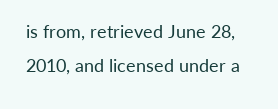is from, retrieved June 28, 2010, and licensed under a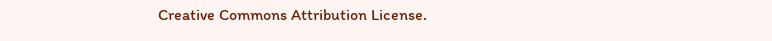Creative Commons Attribution License.